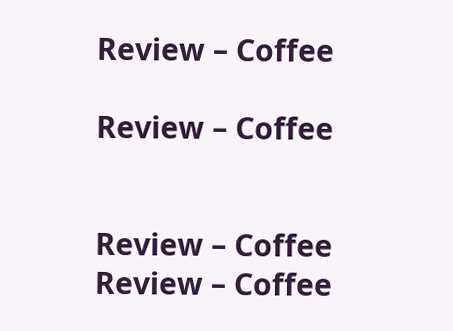Review – Coffee

Review – Coffee


Review – Coffee
Review – Coffee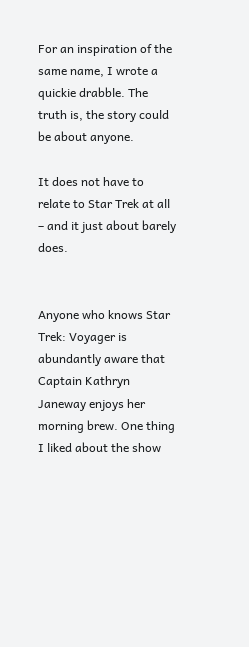For an inspiration of the same name, I wrote a quickie drabble. The truth is, the story could be about anyone.

It does not have to relate to Star Trek at all – and it just about barely does.


Anyone who knows Star Trek: Voyager is abundantly aware that Captain Kathryn Janeway enjoys her morning brew. One thing I liked about the show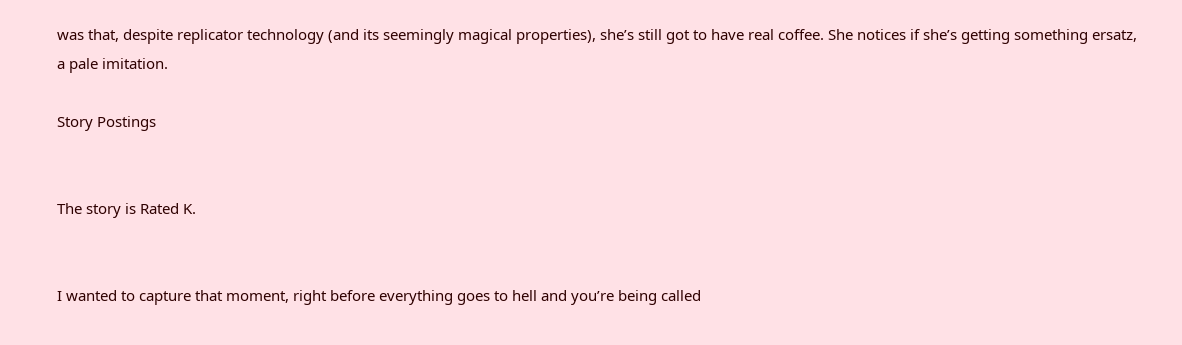was that, despite replicator technology (and its seemingly magical properties), she’s still got to have real coffee. She notices if she’s getting something ersatz, a pale imitation.

Story Postings


The story is Rated K.


I wanted to capture that moment, right before everything goes to hell and you’re being called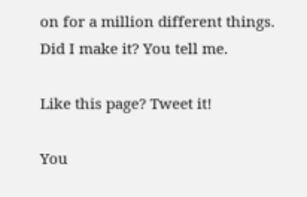on for a million different things. Did I make it? You tell me.

Like this page? Tweet it!

You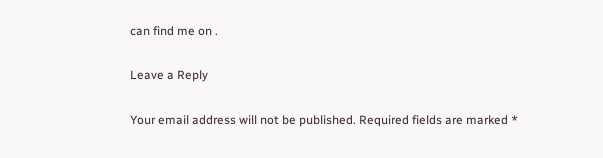can find me on .

Leave a Reply

Your email address will not be published. Required fields are marked *